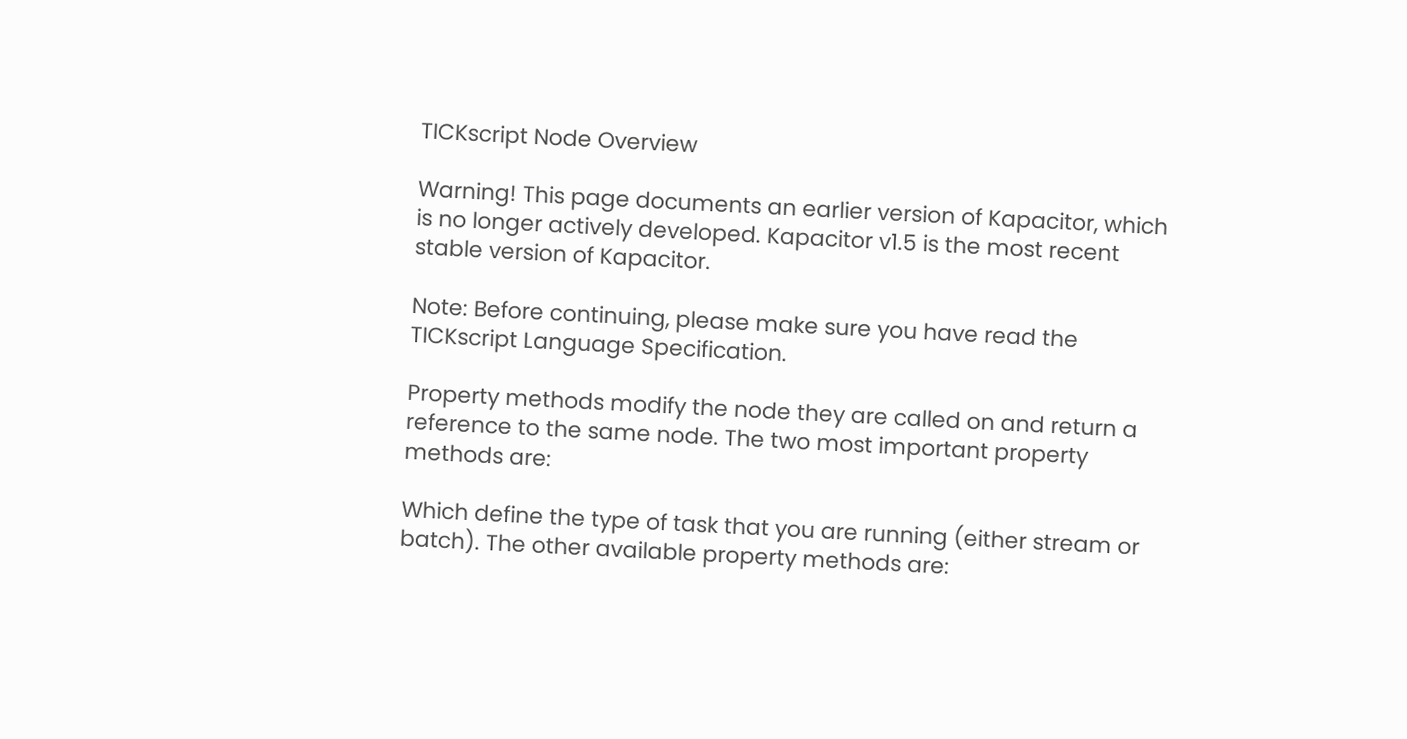TICKscript Node Overview

Warning! This page documents an earlier version of Kapacitor, which is no longer actively developed. Kapacitor v1.5 is the most recent stable version of Kapacitor.

Note: Before continuing, please make sure you have read the TICKscript Language Specification.

Property methods modify the node they are called on and return a reference to the same node. The two most important property methods are:

Which define the type of task that you are running (either stream or batch). The other available property methods are: